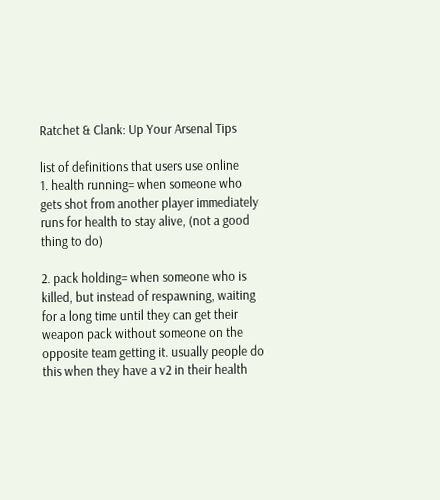Ratchet & Clank: Up Your Arsenal Tips

list of definitions that users use online
1. health running= when someone who gets shot from another player immediately runs for health to stay alive, (not a good thing to do)

2. pack holding= when someone who is killed, but instead of respawning, waiting for a long time until they can get their weapon pack without someone on the opposite team getting it. usually people do this when they have a v2 in their health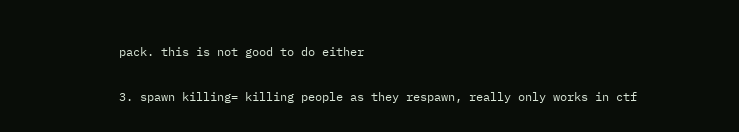pack. this is not good to do either

3. spawn killing= killing people as they respawn, really only works in ctf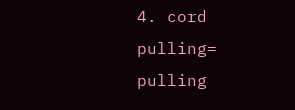4. cord pulling= pulling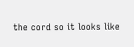the cord so it looks like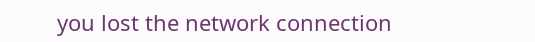you lost the network connection